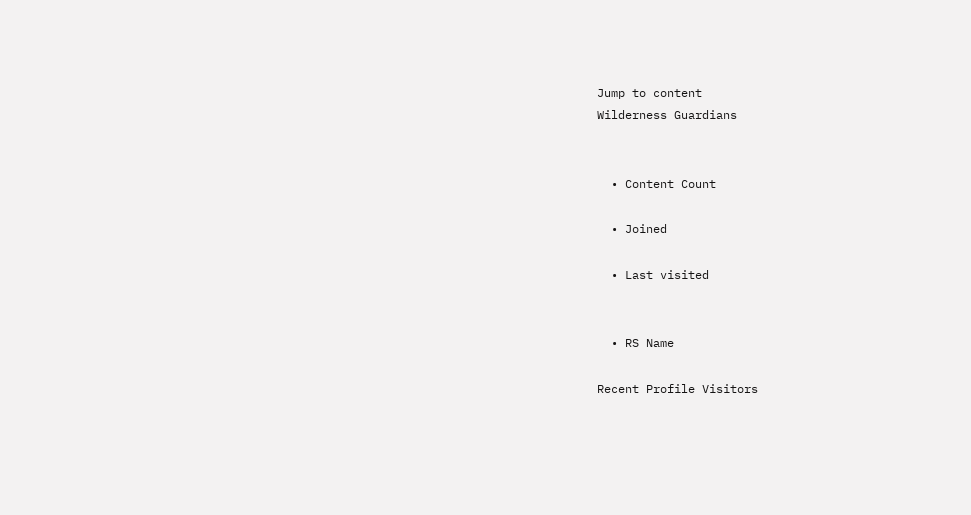Jump to content
Wilderness Guardians


  • Content Count

  • Joined

  • Last visited


  • RS Name

Recent Profile Visitors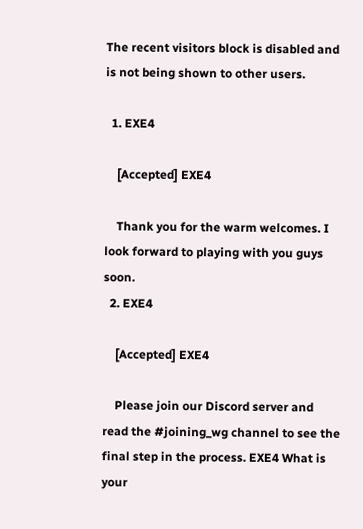The recent visitors block is disabled and is not being shown to other users.

  1. EXE4

    [Accepted] EXE4

    Thank you for the warm welcomes. I look forward to playing with you guys soon.
  2. EXE4

    [Accepted] EXE4

    Please join our Discord server and read the #joining_wg channel to see the final step in the process. EXE4 What is your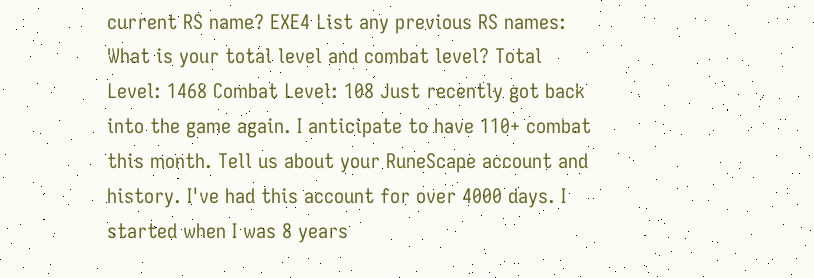current RS name? EXE4 List any previous RS names: What is your total level and combat level? Total Level: 1468 Combat Level: 108 Just recently got back into the game again. I anticipate to have 110+ combat this month. Tell us about your RuneScape account and history. I've had this account for over 4000 days. I started when I was 8 years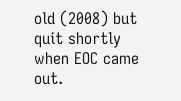old (2008) but quit shortly when EOC came out.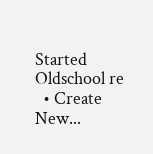Started Oldschool re
  • Create New...